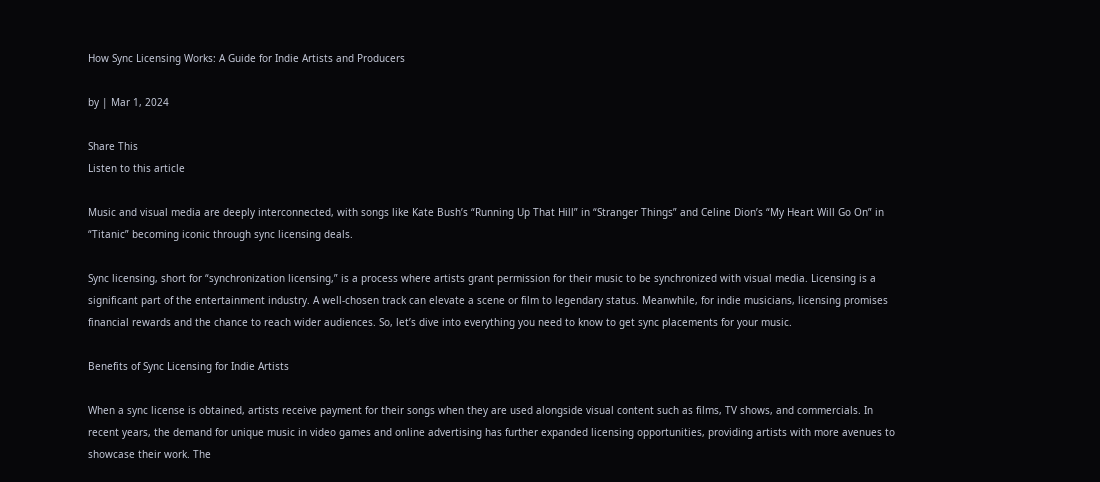How Sync Licensing Works: A Guide for Indie Artists and Producers

by | Mar 1, 2024

Share This
Listen to this article

Music and visual media are deeply interconnected, with songs like Kate Bush’s “Running Up That Hill” in “Stranger Things” and Celine Dion’s “My Heart Will Go On” in “Titanic” becoming iconic through sync licensing deals.

Sync licensing, short for “synchronization licensing,” is a process where artists grant permission for their music to be synchronized with visual media. Licensing is a significant part of the entertainment industry. A well-chosen track can elevate a scene or film to legendary status. Meanwhile, for indie musicians, licensing promises financial rewards and the chance to reach wider audiences. So, let’s dive into everything you need to know to get sync placements for your music.

Benefits of Sync Licensing for Indie Artists

When a sync license is obtained, artists receive payment for their songs when they are used alongside visual content such as films, TV shows, and commercials. In recent years, the demand for unique music in video games and online advertising has further expanded licensing opportunities, providing artists with more avenues to showcase their work. The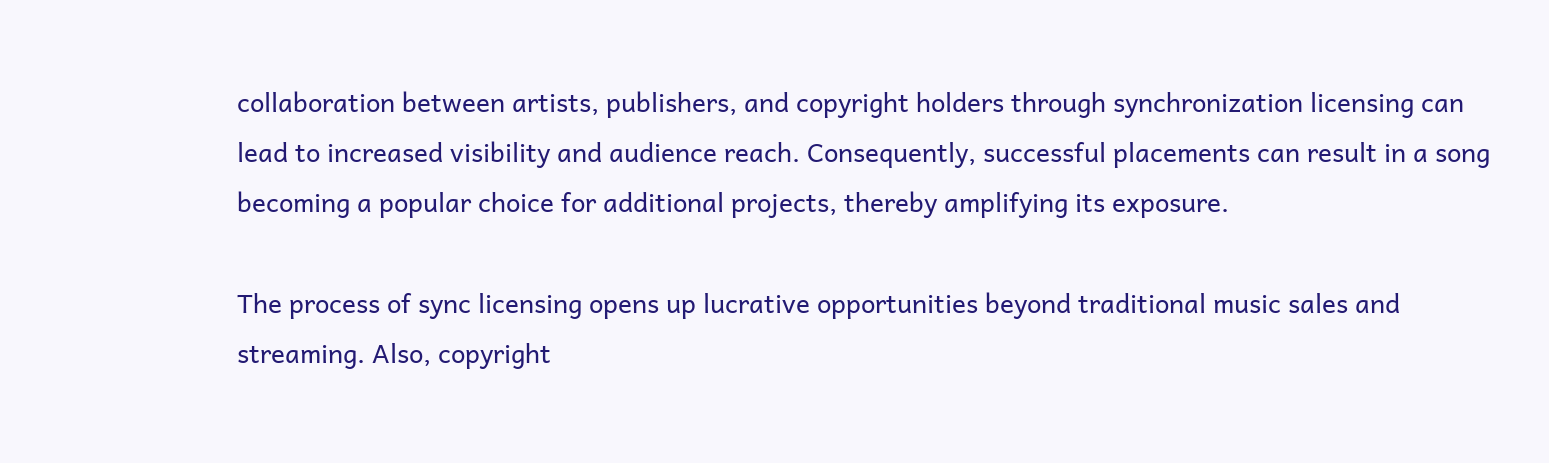collaboration between artists, publishers, and copyright holders through synchronization licensing can lead to increased visibility and audience reach. Consequently, successful placements can result in a song becoming a popular choice for additional projects, thereby amplifying its exposure.

The process of sync licensing opens up lucrative opportunities beyond traditional music sales and streaming. Also, copyright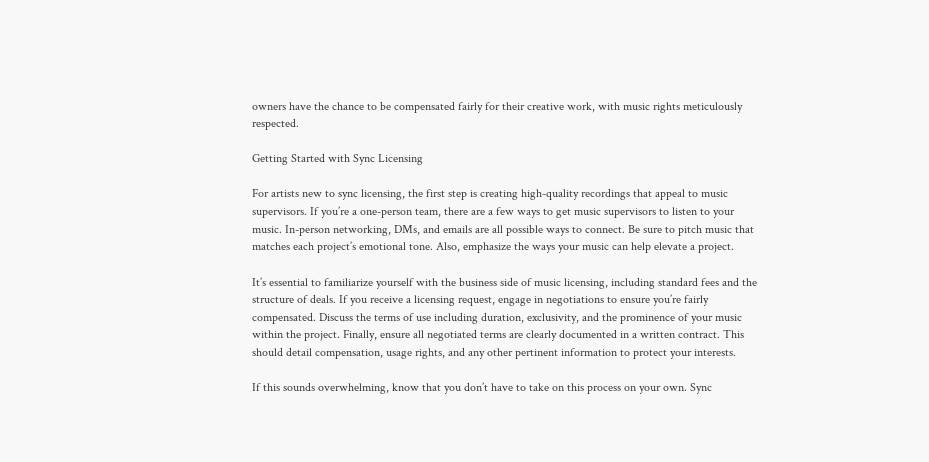owners have the chance to be compensated fairly for their creative work, with music rights meticulously respected.

Getting Started with Sync Licensing

For artists new to sync licensing, the first step is creating high-quality recordings that appeal to music supervisors. If you’re a one-person team, there are a few ways to get music supervisors to listen to your music. In-person networking, DMs, and emails are all possible ways to connect. Be sure to pitch music that matches each project’s emotional tone. Also, emphasize the ways your music can help elevate a project.

It’s essential to familiarize yourself with the business side of music licensing, including standard fees and the structure of deals. If you receive a licensing request, engage in negotiations to ensure you’re fairly compensated. Discuss the terms of use including duration, exclusivity, and the prominence of your music within the project. Finally, ensure all negotiated terms are clearly documented in a written contract. This should detail compensation, usage rights, and any other pertinent information to protect your interests.

If this sounds overwhelming, know that you don’t have to take on this process on your own. Sync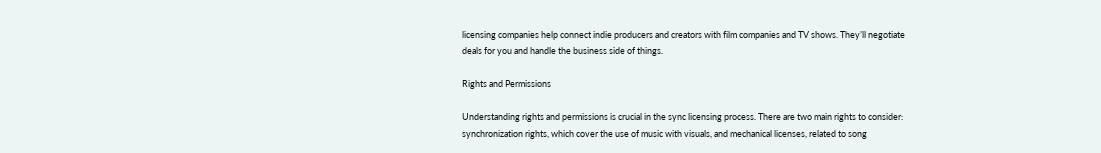licensing companies help connect indie producers and creators with film companies and TV shows. They’ll negotiate deals for you and handle the business side of things.

Rights and Permissions

Understanding rights and permissions is crucial in the sync licensing process. There are two main rights to consider: synchronization rights, which cover the use of music with visuals, and mechanical licenses, related to song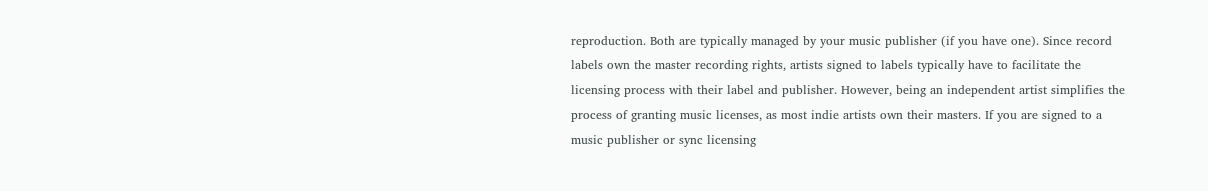reproduction. Both are typically managed by your music publisher (if you have one). Since record labels own the master recording rights, artists signed to labels typically have to facilitate the licensing process with their label and publisher. However, being an independent artist simplifies the process of granting music licenses, as most indie artists own their masters. If you are signed to a music publisher or sync licensing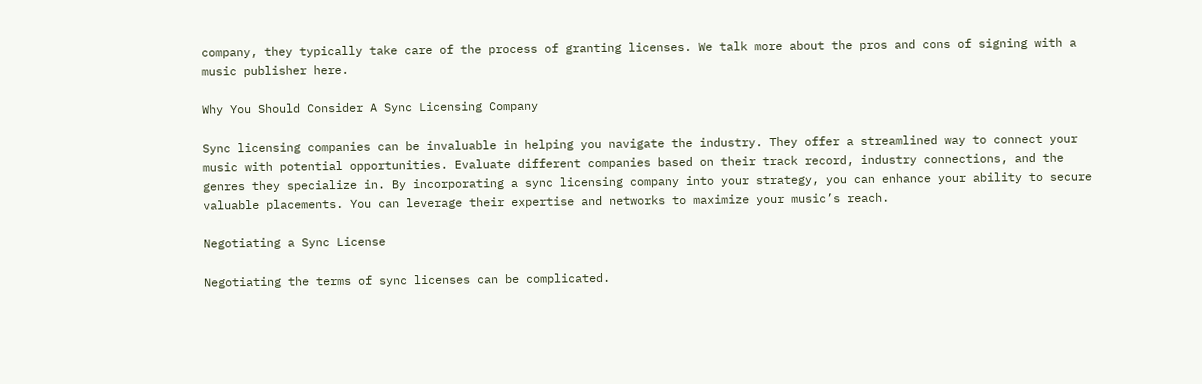company, they typically take care of the process of granting licenses. We talk more about the pros and cons of signing with a music publisher here.

Why You Should Consider A Sync Licensing Company

Sync licensing companies can be invaluable in helping you navigate the industry. They offer a streamlined way to connect your music with potential opportunities. Evaluate different companies based on their track record, industry connections, and the genres they specialize in. By incorporating a sync licensing company into your strategy, you can enhance your ability to secure valuable placements. You can leverage their expertise and networks to maximize your music’s reach.

Negotiating a Sync License

Negotiating the terms of sync licenses can be complicated.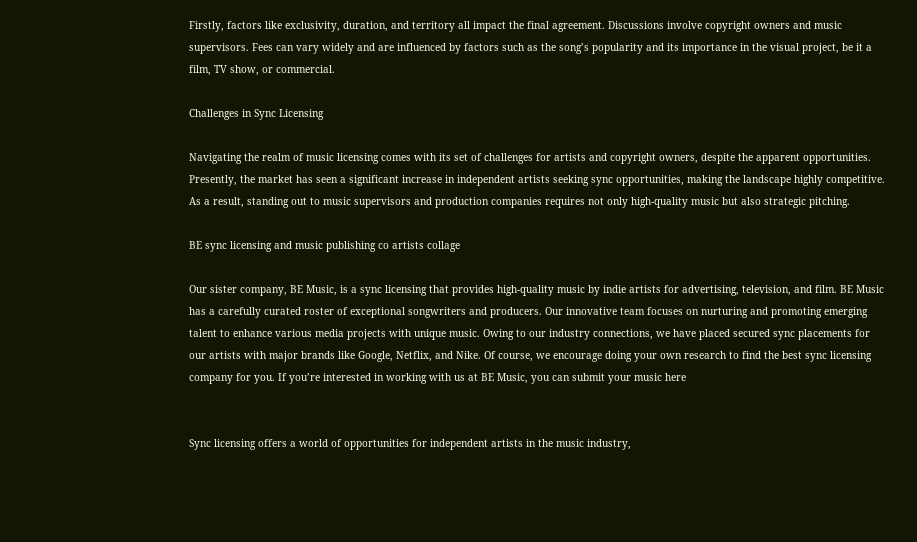Firstly, factors like exclusivity, duration, and territory all impact the final agreement. Discussions involve copyright owners and music supervisors. Fees can vary widely and are influenced by factors such as the song’s popularity and its importance in the visual project, be it a film, TV show, or commercial.

Challenges in Sync Licensing

Navigating the realm of music licensing comes with its set of challenges for artists and copyright owners, despite the apparent opportunities. Presently, the market has seen a significant increase in independent artists seeking sync opportunities, making the landscape highly competitive. As a result, standing out to music supervisors and production companies requires not only high-quality music but also strategic pitching.

BE sync licensing and music publishing co artists collage

Our sister company, BE Music, is a sync licensing that provides high-quality music by indie artists for advertising, television, and film. BE Music has a carefully curated roster of exceptional songwriters and producers. Our innovative team focuses on nurturing and promoting emerging talent to enhance various media projects with unique music. Owing to our industry connections, we have placed secured sync placements for our artists with major brands like Google, Netflix, and Nike. Of course, we encourage doing your own research to find the best sync licensing company for you. If you’re interested in working with us at BE Music, you can submit your music here


Sync licensing offers a world of opportunities for independent artists in the music industry,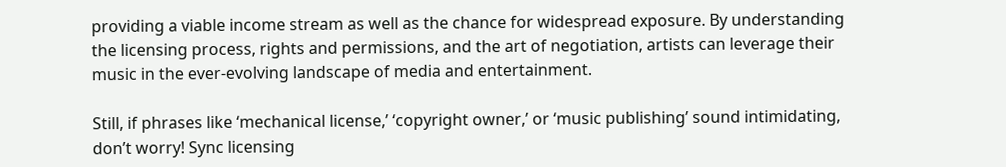providing a viable income stream as well as the chance for widespread exposure. By understanding the licensing process, rights and permissions, and the art of negotiation, artists can leverage their music in the ever-evolving landscape of media and entertainment.

Still, if phrases like ‘mechanical license,’ ‘copyright owner,’ or ‘music publishing’ sound intimidating, don’t worry! Sync licensing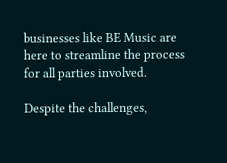businesses like BE Music are here to streamline the process for all parties involved.

Despite the challenges,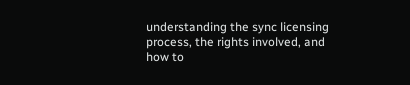understanding the sync licensing process, the rights involved, and how to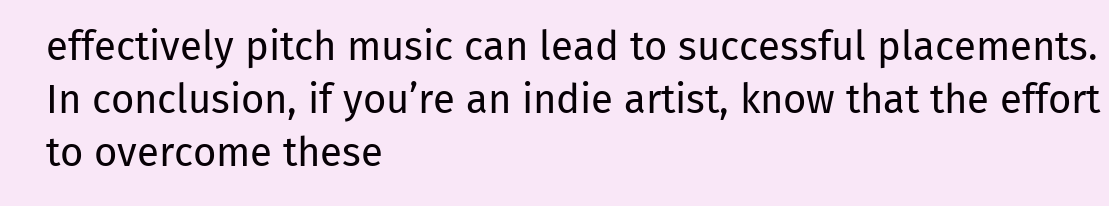effectively pitch music can lead to successful placements. In conclusion, if you’re an indie artist, know that the effort to overcome these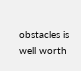obstacles is well worth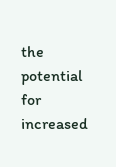the potential for increased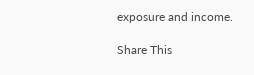exposure and income.

Share This